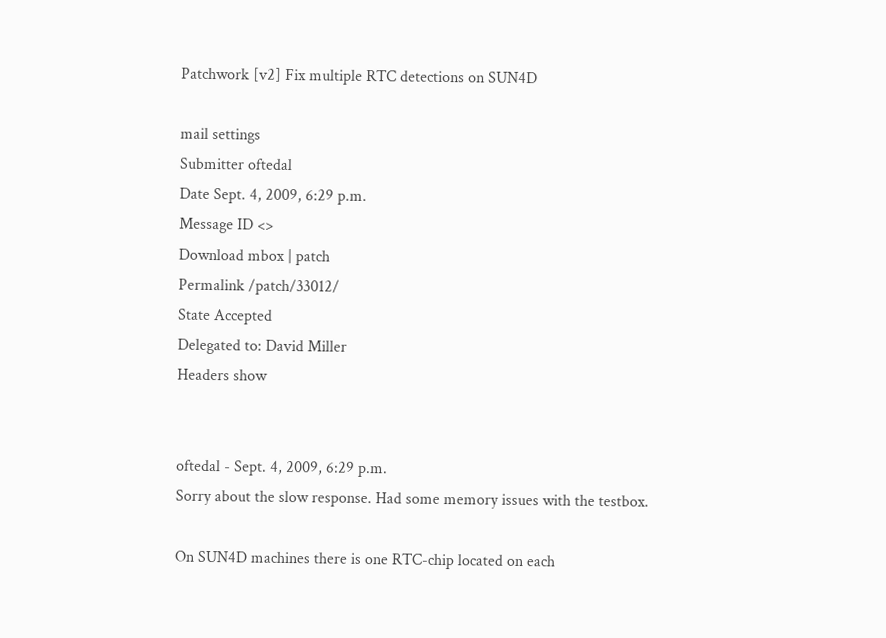Patchwork [v2] Fix multiple RTC detections on SUN4D

mail settings
Submitter oftedal
Date Sept. 4, 2009, 6:29 p.m.
Message ID <>
Download mbox | patch
Permalink /patch/33012/
State Accepted
Delegated to: David Miller
Headers show


oftedal - Sept. 4, 2009, 6:29 p.m.
Sorry about the slow response. Had some memory issues with the testbox.

On SUN4D machines there is one RTC-chip located on each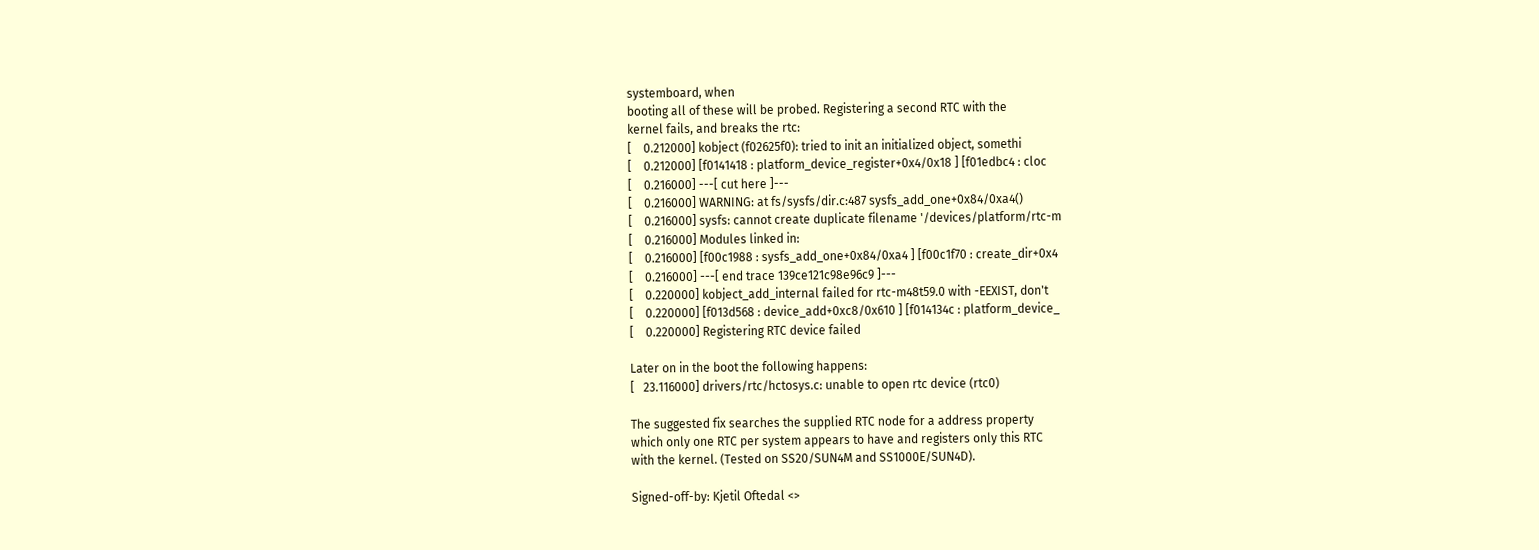systemboard, when
booting all of these will be probed. Registering a second RTC with the
kernel fails, and breaks the rtc:
[    0.212000] kobject (f02625f0): tried to init an initialized object, somethi
[    0.212000] [f0141418 : platform_device_register+0x4/0x18 ] [f01edbc4 : cloc
[    0.216000] ---[ cut here ]---
[    0.216000] WARNING: at fs/sysfs/dir.c:487 sysfs_add_one+0x84/0xa4()
[    0.216000] sysfs: cannot create duplicate filename '/devices/platform/rtc-m
[    0.216000] Modules linked in:
[    0.216000] [f00c1988 : sysfs_add_one+0x84/0xa4 ] [f00c1f70 : create_dir+0x4
[    0.216000] ---[ end trace 139ce121c98e96c9 ]---
[    0.220000] kobject_add_internal failed for rtc-m48t59.0 with -EEXIST, don't
[    0.220000] [f013d568 : device_add+0xc8/0x610 ] [f014134c : platform_device_
[    0.220000] Registering RTC device failed

Later on in the boot the following happens:
[   23.116000] drivers/rtc/hctosys.c: unable to open rtc device (rtc0)

The suggested fix searches the supplied RTC node for a address property
which only one RTC per system appears to have and registers only this RTC
with the kernel. (Tested on SS20/SUN4M and SS1000E/SUN4D).

Signed-off-by: Kjetil Oftedal <>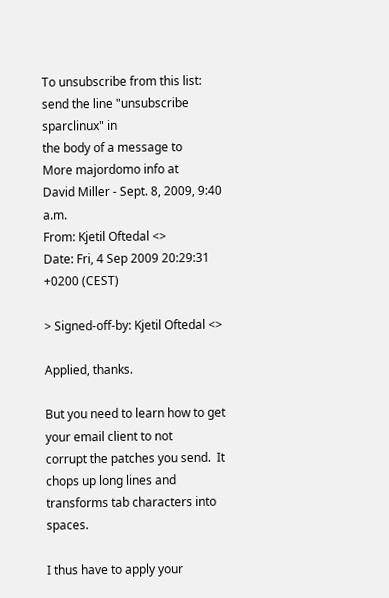To unsubscribe from this list: send the line "unsubscribe sparclinux" in
the body of a message to
More majordomo info at
David Miller - Sept. 8, 2009, 9:40 a.m.
From: Kjetil Oftedal <>
Date: Fri, 4 Sep 2009 20:29:31 +0200 (CEST)

> Signed-off-by: Kjetil Oftedal <>

Applied, thanks.

But you need to learn how to get your email client to not
corrupt the patches you send.  It chops up long lines and
transforms tab characters into spaces.

I thus have to apply your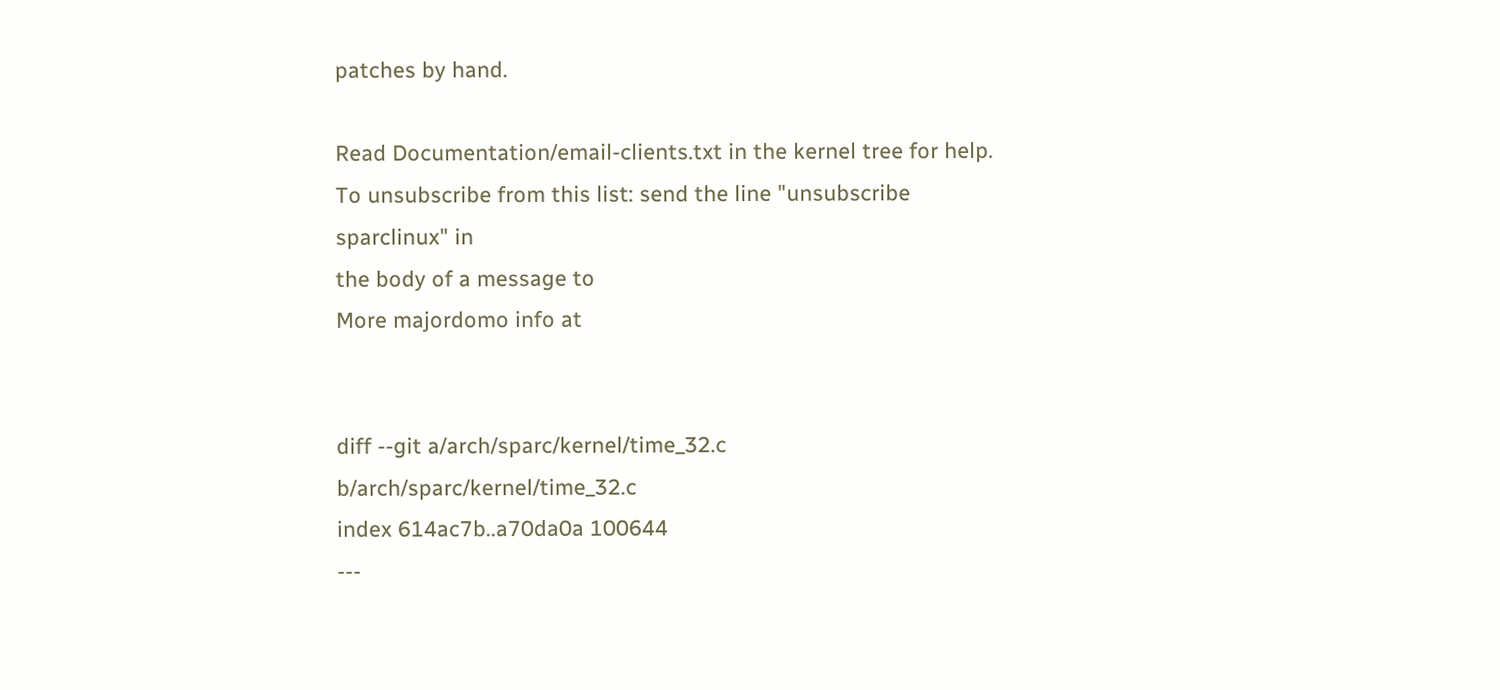patches by hand.

Read Documentation/email-clients.txt in the kernel tree for help.
To unsubscribe from this list: send the line "unsubscribe sparclinux" in
the body of a message to
More majordomo info at


diff --git a/arch/sparc/kernel/time_32.c b/arch/sparc/kernel/time_32.c
index 614ac7b..a70da0a 100644
---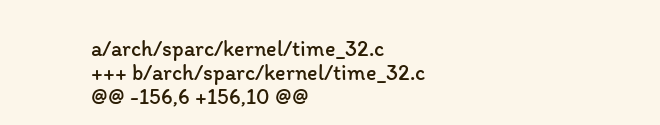a/arch/sparc/kernel/time_32.c
+++ b/arch/sparc/kernel/time_32.c
@@ -156,6 +156,10 @@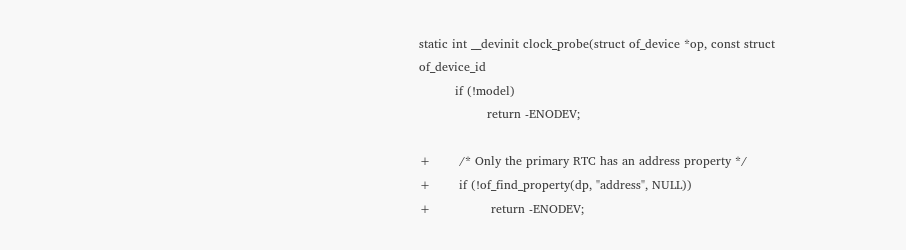static int __devinit clock_probe(struct of_device *op, const struct of_device_id
         if (!model)
                 return -ENODEV;

+       /* Only the primary RTC has an address property */
+       if (!of_find_property(dp, "address", NULL))
+               return -ENODEV;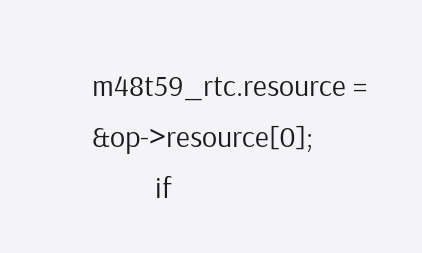m48t59_rtc.resource = &op->resource[0];
         if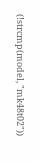(!strcmp(model, "mk48t02"))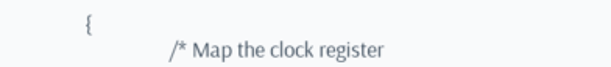{
                 /* Map the clock register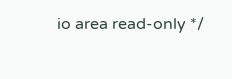io area read-only */